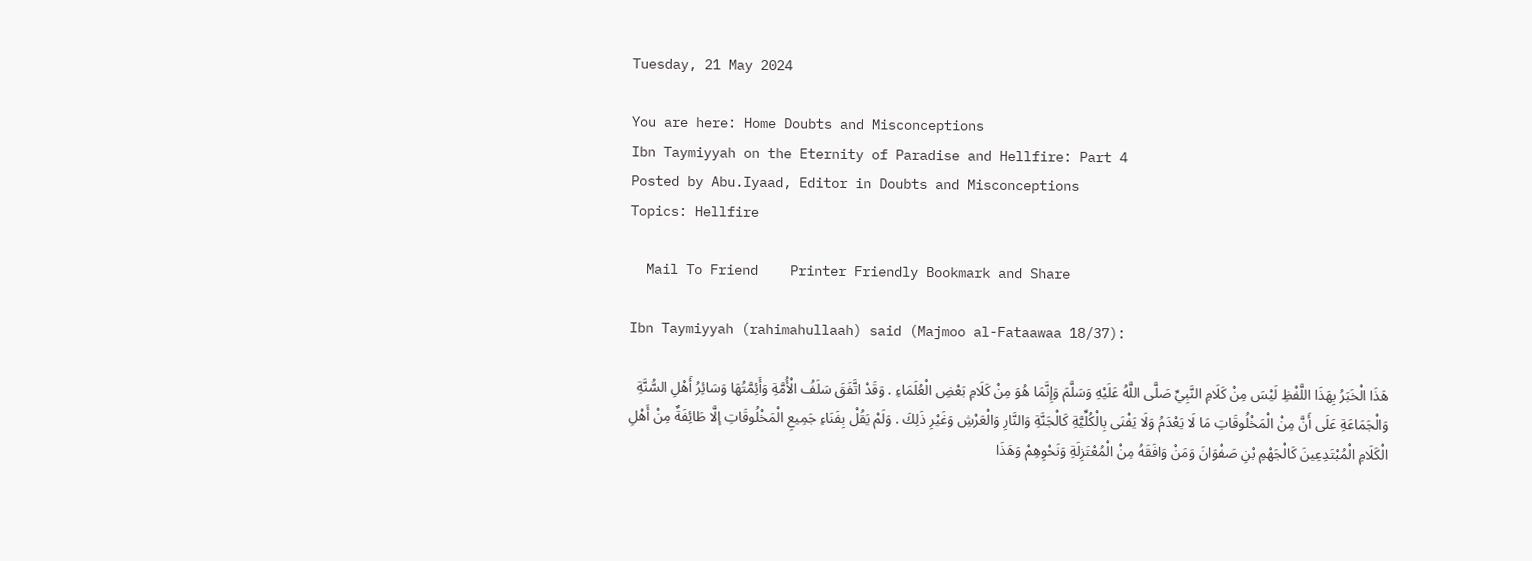Tuesday, 21 May 2024

You are here: Home Doubts and Misconceptions
Ibn Taymiyyah on the Eternity of Paradise and Hellfire: Part 4
Posted by Abu.Iyaad, Editor in Doubts and Misconceptions
Topics: Hellfire

  Mail To Friend    Printer Friendly Bookmark and Share

Ibn Taymiyyah (rahimahullaah) said (Majmoo al-Fataawaa 18/37):

هَذَا الْخَبَرُ بِهَذَا اللَّفْظِ لَيْسَ مِنْ كَلَامِ النَّبِيِّ صَلَّى اللَّهُ عَلَيْهِ وَسَلَّمَ وَإِنَّمَا هُوَ مِنْ كَلَامِ بَعْضِ الْعُلَمَاءِ . وَقَدْ اتَّفَقَ سَلَفُ الْأُمَّةِ وَأَئِمَّتُهَا وَسَائِرُ أَهْلِ السُّنَّةِ وَالْجَمَاعَةِ عَلَى أَنَّ مِنْ الْمَخْلُوقَاتِ مَا لَا يَعْدَمُ وَلَا يَفْنَى بِالْكُلِّيَّةِ كَالْجَنَّةِ وَالنَّارِ وَالْعَرْشِ وَغَيْرِ ذَلِكَ . وَلَمْ يَقُلْ بِفَنَاءِ جَمِيعِ الْمَخْلُوقَاتِ إلَّا طَائِفَةٌ مِنْ أَهْلِ الْكَلَامِ الْمُبْتَدِعِينَ كَالْجَهْمِ بْنِ صَفْوَانَ وَمَنْ وَافَقَهُ مِنْ الْمُعْتَزِلَةِ وَنَحْوِهِمْ وَهَذَا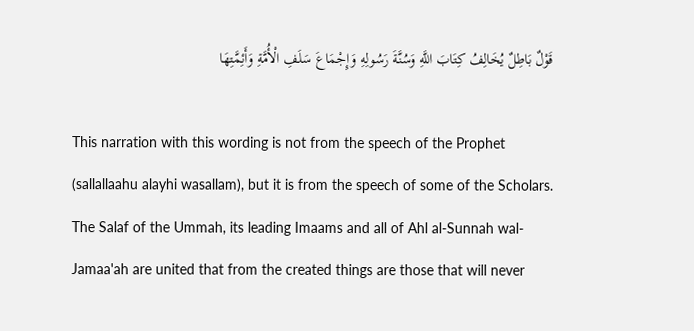قَوْلٌ بَاطِلٌ يُخَالِفُ كِتَابَ اللَّهِ وَسُنَّةَ رَسُولِهِ وَإِجْمَاعَ سَلَفِ الْأُمَّةِ وَأَئِمَّتِهَا

This narration with this wording is not from the speech of the Prophet (sallallaahu alayhi wasallam), but it is from the speech of some of the Scholars. The Salaf of the Ummah, its leading Imaams and all of Ahl al-Sunnah wal-Jamaa'ah are united that from the created things are those that will never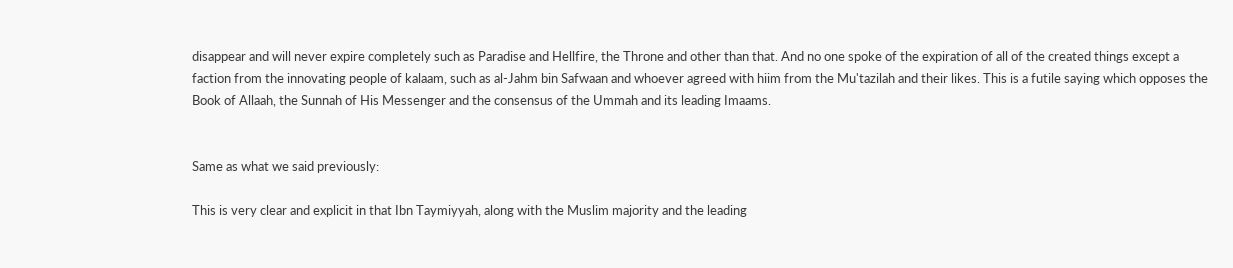disappear and will never expire completely such as Paradise and Hellfire, the Throne and other than that. And no one spoke of the expiration of all of the created things except a faction from the innovating people of kalaam, such as al-Jahm bin Safwaan and whoever agreed with hiim from the Mu'tazilah and their likes. This is a futile saying which opposes the Book of Allaah, the Sunnah of His Messenger and the consensus of the Ummah and its leading Imaams.


Same as what we said previously:

This is very clear and explicit in that Ibn Taymiyyah, along with the Muslim majority and the leading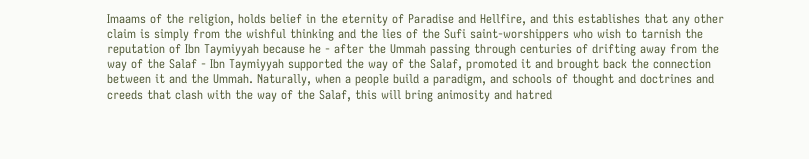Imaams of the religion, holds belief in the eternity of Paradise and Hellfire, and this establishes that any other claim is simply from the wishful thinking and the lies of the Sufi saint-worshippers who wish to tarnish the reputation of Ibn Taymiyyah because he - after the Ummah passing through centuries of drifting away from the way of the Salaf - Ibn Taymiyyah supported the way of the Salaf, promoted it and brought back the connection between it and the Ummah. Naturally, when a people build a paradigm, and schools of thought and doctrines and creeds that clash with the way of the Salaf, this will bring animosity and hatred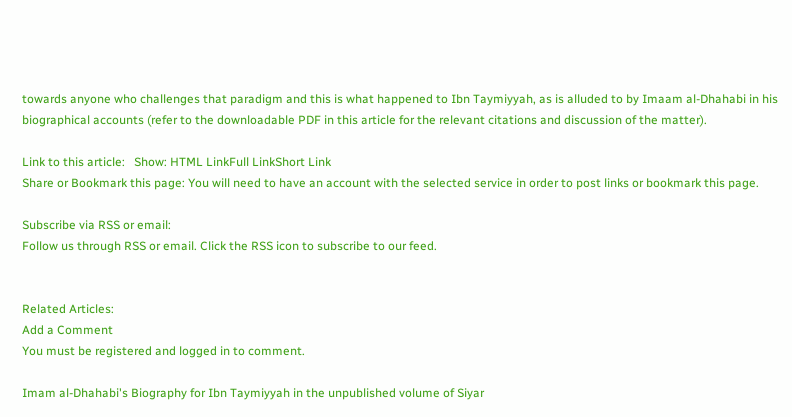towards anyone who challenges that paradigm and this is what happened to Ibn Taymiyyah, as is alluded to by Imaam al-Dhahabi in his biographical accounts (refer to the downloadable PDF in this article for the relevant citations and discussion of the matter).

Link to this article:   Show: HTML LinkFull LinkShort Link
Share or Bookmark this page: You will need to have an account with the selected service in order to post links or bookmark this page.

Subscribe via RSS or email:
Follow us through RSS or email. Click the RSS icon to subscribe to our feed.


Related Articles:
Add a Comment
You must be registered and logged in to comment.

Imam al-Dhahabi's Biography for Ibn Taymiyyah in the unpublished volume of Siyar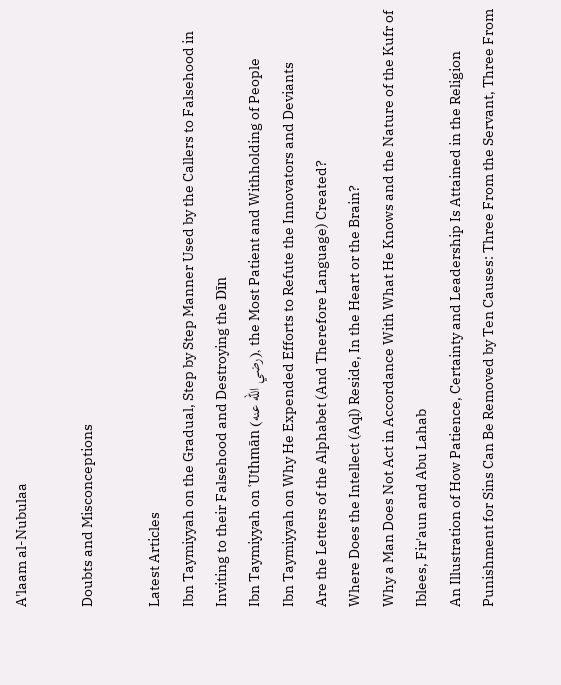A'laam al-Nubulaa

Doubts and Misconceptions

Latest Articles
Ibn Taymiyyah on the Gradual, Step by Step Manner Used by the Callers to Falsehood in Inviting to their Falsehood and Destroying the Dīn
Ibn Taymiyyah on ʿUthmān (رضي الله عنه), the Most Patient and Withholding of People
Ibn Taymiyyah on Why He Expended Efforts to Refute the Innovators and Deviants
Are the Letters of the Alphabet (And Therefore Language) Created?
Where Does the Intellect (Aql) Reside, In the Heart or the Brain?
Why a Man Does Not Act in Accordance With What He Knows and the Nature of the Kufr of Iblees, Fir'aun and Abu Lahab
An Illustration of How Patience, Certainty and Leadership Is Attained in the Religion
Punishment for Sins Can Be Removed by Ten Causes: Three From the Servant, Three From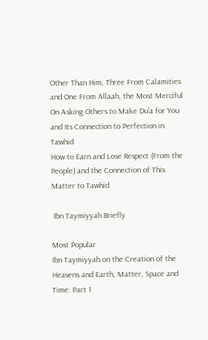Other Than Him, Three From Calamities and One From Allaah, the Most Merciful
On Asking Others to Make Du'a for You and Its Connection to Perfection in Tawhid
How to Earn and Lose Respect (From the People) and the Connection of This Matter to Tawhid

 Ibn Taymiyyah Briefly

Most Popular
Ibn Taymiyyah on the Creation of the Heavens and Earth, Matter, Space and Time: Part 1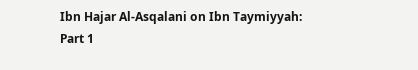Ibn Hajar Al-Asqalani on Ibn Taymiyyah: Part 1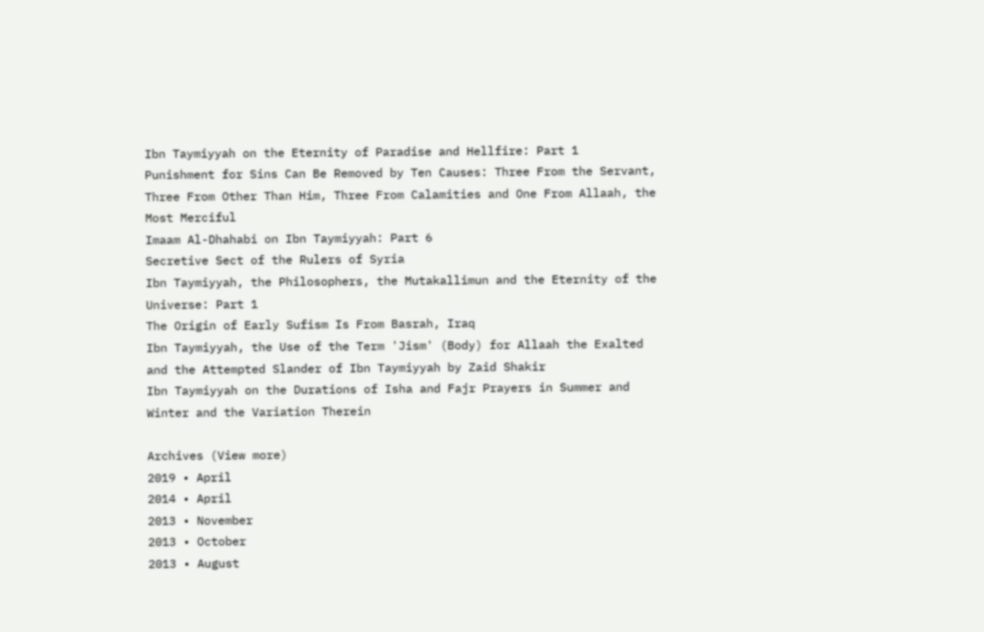Ibn Taymiyyah on the Eternity of Paradise and Hellfire: Part 1
Punishment for Sins Can Be Removed by Ten Causes: Three From the Servant, Three From Other Than Him, Three From Calamities and One From Allaah, the Most Merciful
Imaam Al-Dhahabi on Ibn Taymiyyah: Part 6
Secretive Sect of the Rulers of Syria
Ibn Taymiyyah, the Philosophers, the Mutakallimun and the Eternity of the Universe: Part 1
The Origin of Early Sufism Is From Basrah, Iraq
Ibn Taymiyyah, the Use of the Term 'Jism' (Body) for Allaah the Exalted and the Attempted Slander of Ibn Taymiyyah by Zaid Shakir
Ibn Taymiyyah on the Durations of Isha and Fajr Prayers in Summer and Winter and the Variation Therein

Archives (View more)
2019 • April
2014 • April
2013 • November
2013 • October
2013 • August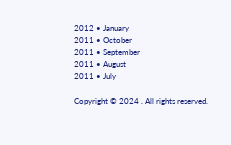2012 • January
2011 • October
2011 • September
2011 • August
2011 • July

Copyright © 2024 . All rights reserved.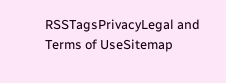RSSTagsPrivacyLegal and Terms of UseSitemap